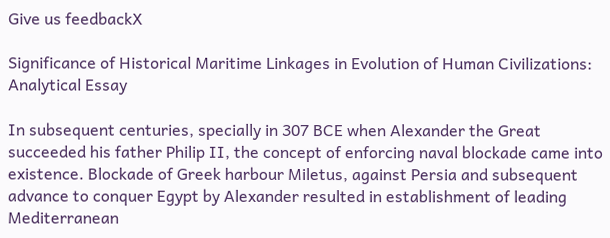Give us feedbackX

Significance of Historical Maritime Linkages in Evolution of Human Civilizations: Analytical Essay

In subsequent centuries, specially in 307 BCE when Alexander the Great succeeded his father Philip II, the concept of enforcing naval blockade came into existence. Blockade of Greek harbour Miletus, against Persia and subsequent advance to conquer Egypt by Alexander resulted in establishment of leading Mediterranean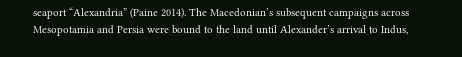seaport “Alexandria” (Paine 2014). The Macedonian’s subsequent campaigns across Mesopotamia and Persia were bound to the land until Alexander’s arrival to Indus,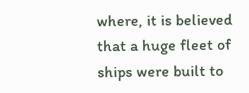where, it is believed that a huge fleet of ships were built to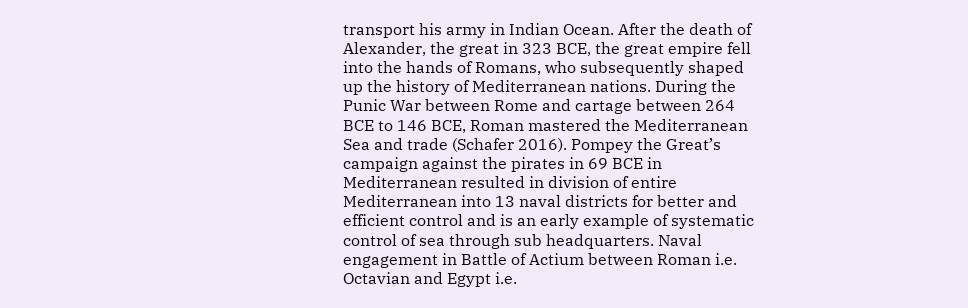transport his army in Indian Ocean. After the death of Alexander, the great in 323 BCE, the great empire fell into the hands of Romans, who subsequently shaped up the history of Mediterranean nations. During the Punic War between Rome and cartage between 264 BCE to 146 BCE, Roman mastered the Mediterranean Sea and trade (Schafer 2016). Pompey the Great’s campaign against the pirates in 69 BCE in Mediterranean resulted in division of entire Mediterranean into 13 naval districts for better and efficient control and is an early example of systematic control of sea through sub headquarters. Naval engagement in Battle of Actium between Roman i.e. Octavian and Egypt i.e.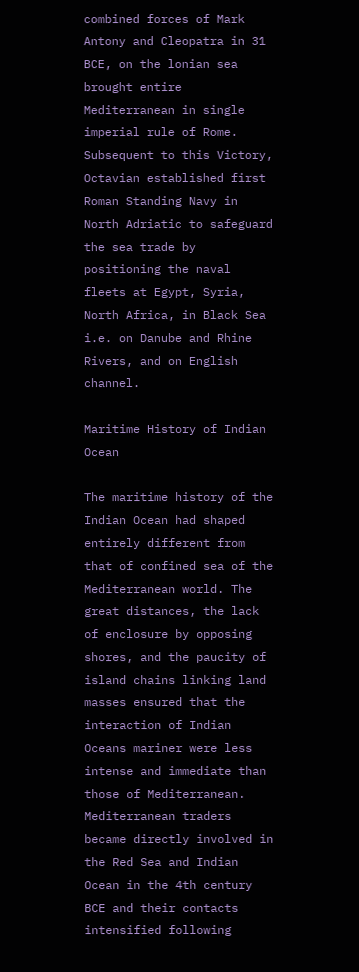combined forces of Mark Antony and Cleopatra in 31 BCE, on the lonian sea brought entire Mediterranean in single imperial rule of Rome. Subsequent to this Victory, Octavian established first Roman Standing Navy in North Adriatic to safeguard the sea trade by positioning the naval fleets at Egypt, Syria, North Africa, in Black Sea i.e. on Danube and Rhine Rivers, and on English channel.

Maritime History of Indian Ocean

The maritime history of the Indian Ocean had shaped entirely different from that of confined sea of the Mediterranean world. The great distances, the lack of enclosure by opposing shores, and the paucity of island chains linking land masses ensured that the interaction of Indian Oceans mariner were less intense and immediate than those of Mediterranean. Mediterranean traders became directly involved in the Red Sea and Indian Ocean in the 4th century BCE and their contacts intensified following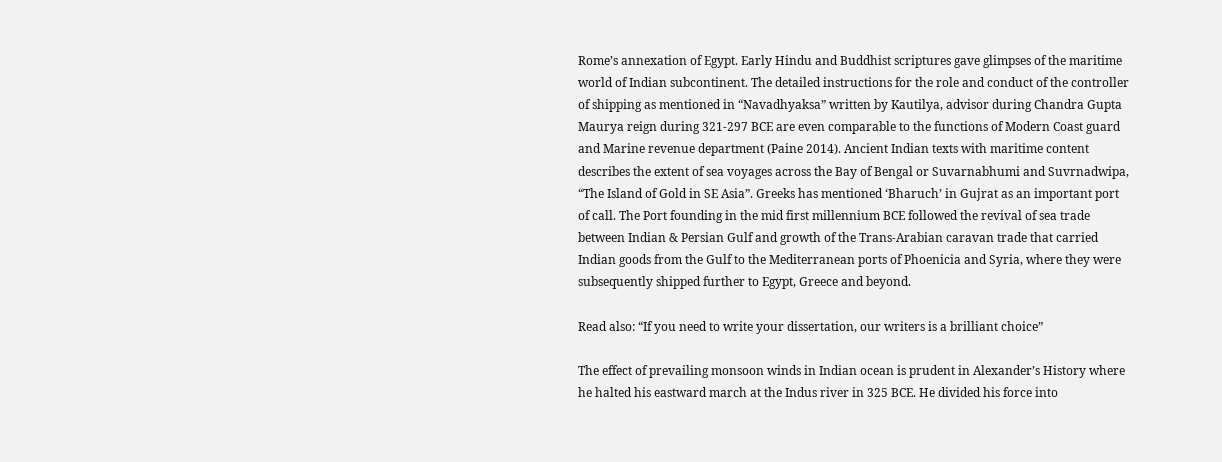Rome’s annexation of Egypt. Early Hindu and Buddhist scriptures gave glimpses of the maritime world of Indian subcontinent. The detailed instructions for the role and conduct of the controller of shipping as mentioned in “Navadhyaksa” written by Kautilya, advisor during Chandra Gupta Maurya reign during 321-297 BCE are even comparable to the functions of Modern Coast guard and Marine revenue department (Paine 2014). Ancient Indian texts with maritime content describes the extent of sea voyages across the Bay of Bengal or Suvarnabhumi and Suvrnadwipa, “The Island of Gold in SE Asia”. Greeks has mentioned ‘Bharuch’ in Gujrat as an important port of call. The Port founding in the mid first millennium BCE followed the revival of sea trade between Indian & Persian Gulf and growth of the Trans-Arabian caravan trade that carried Indian goods from the Gulf to the Mediterranean ports of Phoenicia and Syria, where they were subsequently shipped further to Egypt, Greece and beyond.

Read also: “If you need to write your dissertation, our writers is a brilliant choice”

The effect of prevailing monsoon winds in Indian ocean is prudent in Alexander’s History where he halted his eastward march at the Indus river in 325 BCE. He divided his force into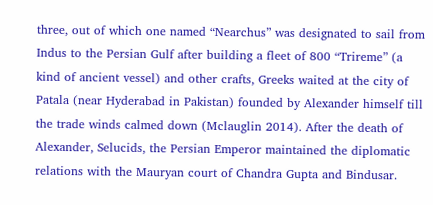three, out of which one named “Nearchus” was designated to sail from Indus to the Persian Gulf after building a fleet of 800 “Trireme” (a kind of ancient vessel) and other crafts, Greeks waited at the city of Patala (near Hyderabad in Pakistan) founded by Alexander himself till the trade winds calmed down (Mclauglin 2014). After the death of Alexander, Selucids, the Persian Emperor maintained the diplomatic relations with the Mauryan court of Chandra Gupta and Bindusar.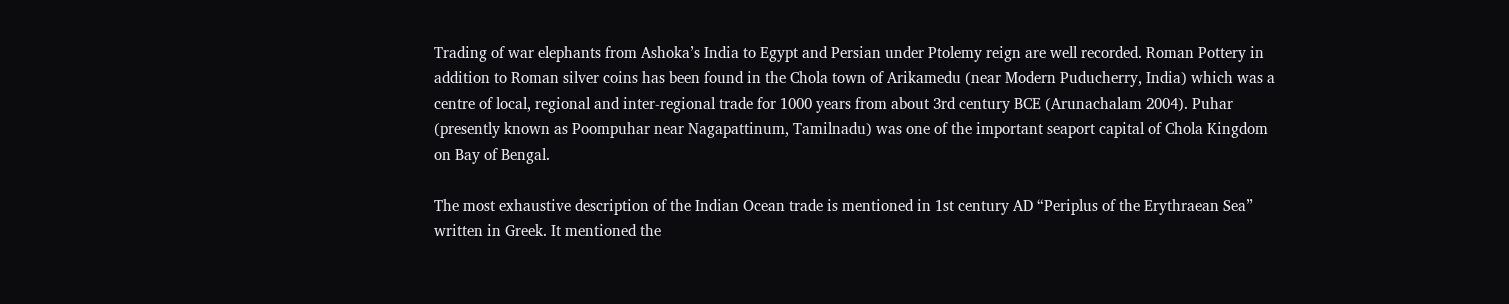Trading of war elephants from Ashoka’s India to Egypt and Persian under Ptolemy reign are well recorded. Roman Pottery in addition to Roman silver coins has been found in the Chola town of Arikamedu (near Modern Puducherry, India) which was a centre of local, regional and inter-regional trade for 1000 years from about 3rd century BCE (Arunachalam 2004). Puhar (presently known as Poompuhar near Nagapattinum, Tamilnadu) was one of the important seaport capital of Chola Kingdom on Bay of Bengal.

The most exhaustive description of the Indian Ocean trade is mentioned in 1st century AD “Periplus of the Erythraean Sea” written in Greek. It mentioned the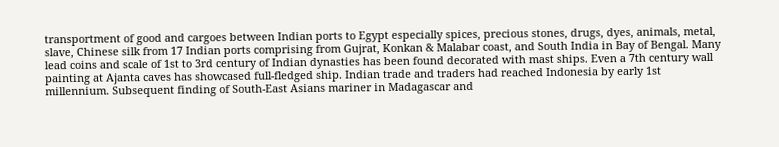transportment of good and cargoes between Indian ports to Egypt especially spices, precious stones, drugs, dyes, animals, metal, slave, Chinese silk from 17 Indian ports comprising from Gujrat, Konkan & Malabar coast, and South India in Bay of Bengal. Many lead coins and scale of 1st to 3rd century of Indian dynasties has been found decorated with mast ships. Even a 7th century wall painting at Ajanta caves has showcased full-fledged ship. Indian trade and traders had reached Indonesia by early 1st millennium. Subsequent finding of South-East Asians mariner in Madagascar and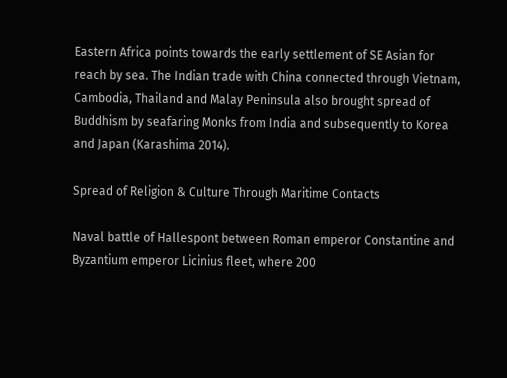Eastern Africa points towards the early settlement of SE Asian for reach by sea. The Indian trade with China connected through Vietnam, Cambodia, Thailand and Malay Peninsula also brought spread of Buddhism by seafaring Monks from India and subsequently to Korea and Japan (Karashima 2014).

Spread of Religion & Culture Through Maritime Contacts

Naval battle of Hallespont between Roman emperor Constantine and Byzantium emperor Licinius fleet, where 200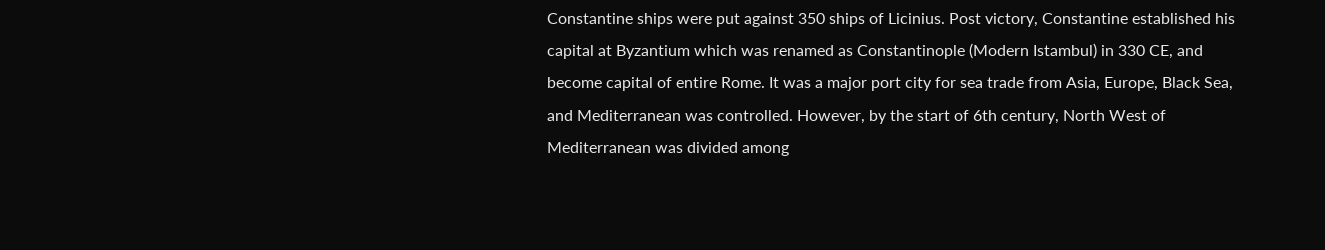Constantine ships were put against 350 ships of Licinius. Post victory, Constantine established his capital at Byzantium which was renamed as Constantinople (Modern Istambul) in 330 CE, and become capital of entire Rome. It was a major port city for sea trade from Asia, Europe, Black Sea, and Mediterranean was controlled. However, by the start of 6th century, North West of Mediterranean was divided among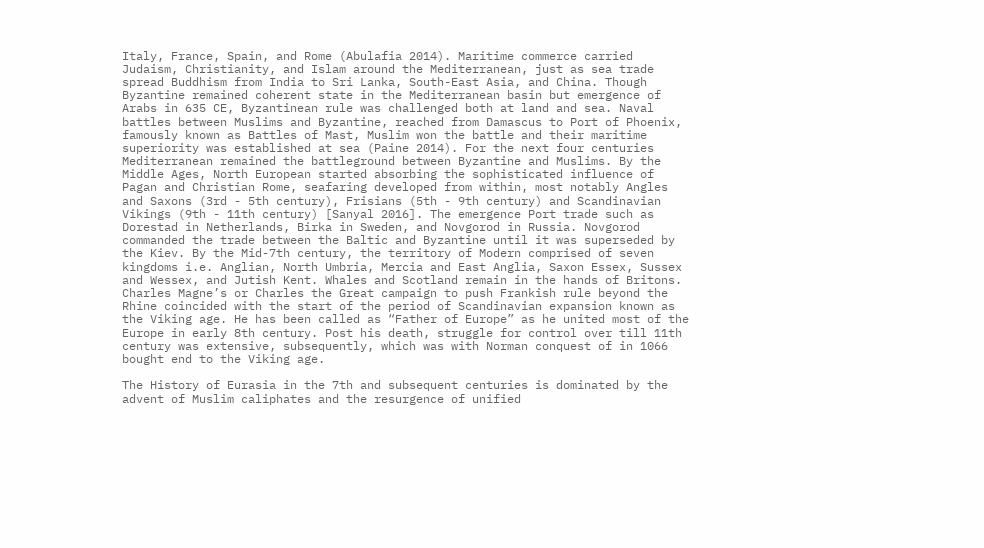Italy, France, Spain, and Rome (Abulafia 2014). Maritime commerce carried Judaism, Christianity, and Islam around the Mediterranean, just as sea trade spread Buddhism from India to Sri Lanka, South-East Asia, and China. Though Byzantine remained coherent state in the Mediterranean basin but emergence of Arabs in 635 CE, Byzantinean rule was challenged both at land and sea. Naval battles between Muslims and Byzantine, reached from Damascus to Port of Phoenix, famously known as Battles of Mast, Muslim won the battle and their maritime superiority was established at sea (Paine 2014). For the next four centuries Mediterranean remained the battleground between Byzantine and Muslims. By the Middle Ages, North European started absorbing the sophisticated influence of Pagan and Christian Rome, seafaring developed from within, most notably Angles and Saxons (3rd - 5th century), Frisians (5th - 9th century) and Scandinavian Vikings (9th - 11th century) [Sanyal 2016]. The emergence Port trade such as Dorestad in Netherlands, Birka in Sweden, and Novgorod in Russia. Novgorod commanded the trade between the Baltic and Byzantine until it was superseded by the Kiev. By the Mid-7th century, the territory of Modern comprised of seven kingdoms i.e. Anglian, North Umbria, Mercia and East Anglia, Saxon Essex, Sussex and Wessex, and Jutish Kent. Whales and Scotland remain in the hands of Britons. Charles Magne’s or Charles the Great campaign to push Frankish rule beyond the Rhine coincided with the start of the period of Scandinavian expansion known as the Viking age. He has been called as “Father of Europe” as he united most of the Europe in early 8th century. Post his death, struggle for control over till 11th century was extensive, subsequently, which was with Norman conquest of in 1066 bought end to the Viking age.

The History of Eurasia in the 7th and subsequent centuries is dominated by the advent of Muslim caliphates and the resurgence of unified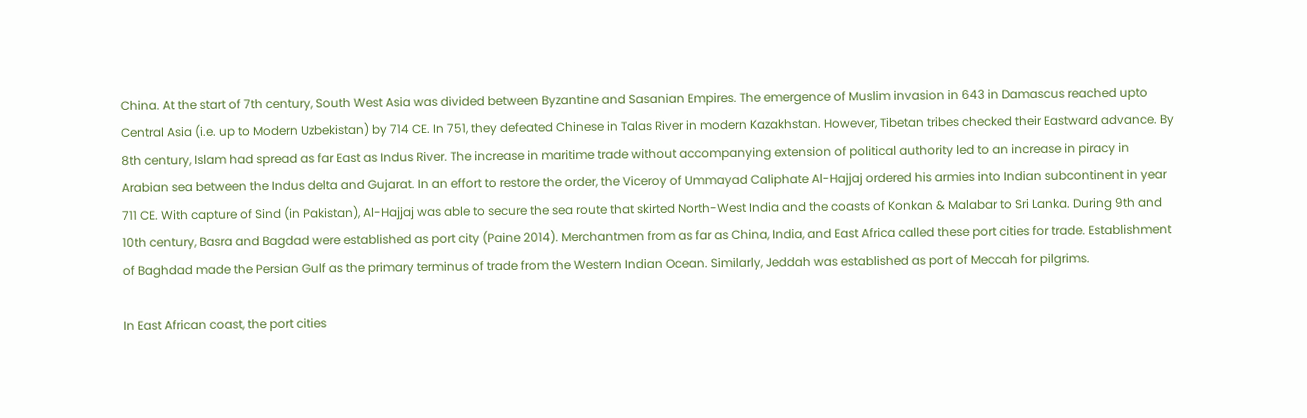China. At the start of 7th century, South West Asia was divided between Byzantine and Sasanian Empires. The emergence of Muslim invasion in 643 in Damascus reached upto Central Asia (i.e. up to Modern Uzbekistan) by 714 CE. In 751, they defeated Chinese in Talas River in modern Kazakhstan. However, Tibetan tribes checked their Eastward advance. By 8th century, Islam had spread as far East as Indus River. The increase in maritime trade without accompanying extension of political authority led to an increase in piracy in Arabian sea between the Indus delta and Gujarat. In an effort to restore the order, the Viceroy of Ummayad Caliphate Al-Hajjaj ordered his armies into Indian subcontinent in year 711 CE. With capture of Sind (in Pakistan), Al-Hajjaj was able to secure the sea route that skirted North-West India and the coasts of Konkan & Malabar to Sri Lanka. During 9th and 10th century, Basra and Bagdad were established as port city (Paine 2014). Merchantmen from as far as China, India, and East Africa called these port cities for trade. Establishment of Baghdad made the Persian Gulf as the primary terminus of trade from the Western Indian Ocean. Similarly, Jeddah was established as port of Meccah for pilgrims.

In East African coast, the port cities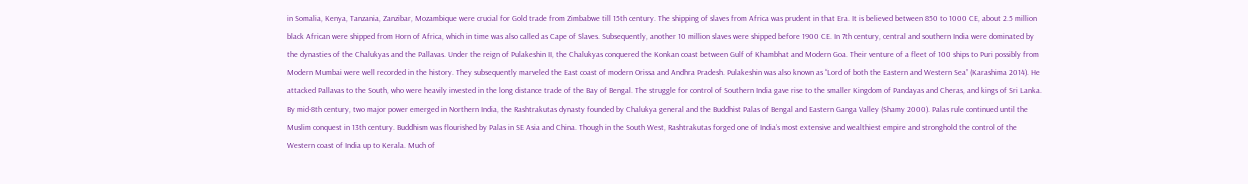in Somalia, Kenya, Tanzania, Zanzibar, Mozambique were crucial for Gold trade from Zimbabwe till 15th century. The shipping of slaves from Africa was prudent in that Era. It is believed between 850 to 1000 CE, about 2.5 million black African were shipped from Horn of Africa, which in time was also called as Cape of Slaves. Subsequently, another 10 million slaves were shipped before 1900 CE. In 7th century, central and southern India were dominated by the dynasties of the Chalukyas and the Pallavas. Under the reign of Pulakeshin II, the Chalukyas conquered the Konkan coast between Gulf of Khambhat and Modern Goa. Their venture of a fleet of 100 ships to Puri possibly from Modern Mumbai were well recorded in the history. They subsequently marveled the East coast of modern Orissa and Andhra Pradesh. Pulakeshin was also known as “Lord of both the Eastern and Western Sea” (Karashima 2014). He attacked Pallavas to the South, who were heavily invested in the long distance trade of the Bay of Bengal. The struggle for control of Southern India gave rise to the smaller Kingdom of Pandayas and Cheras, and kings of Sri Lanka. By mid-8th century, two major power emerged in Northern India, the Rashtrakutas dynasty founded by Chalukya general and the Buddhist Palas of Bengal and Eastern Ganga Valley (Shamy 2000). Palas rule continued until the Muslim conquest in 13th century. Buddhism was flourished by Palas in SE Asia and China. Though in the South West, Rashtrakutas forged one of India’s most extensive and wealthiest empire and stronghold the control of the Western coast of India up to Kerala. Much of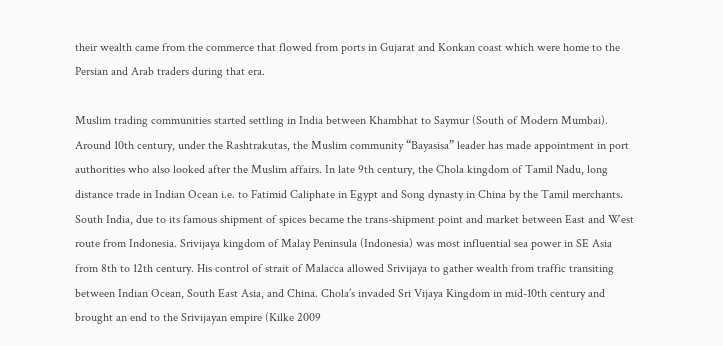their wealth came from the commerce that flowed from ports in Gujarat and Konkan coast which were home to the Persian and Arab traders during that era.

Muslim trading communities started settling in India between Khambhat to Saymur (South of Modern Mumbai). Around 10th century, under the Rashtrakutas, the Muslim community “Bayasisa” leader has made appointment in port authorities who also looked after the Muslim affairs. In late 9th century, the Chola kingdom of Tamil Nadu, long distance trade in Indian Ocean i.e. to Fatimid Caliphate in Egypt and Song dynasty in China by the Tamil merchants. South India, due to its famous shipment of spices became the trans-shipment point and market between East and West route from Indonesia. Srivijaya kingdom of Malay Peninsula (Indonesia) was most influential sea power in SE Asia from 8th to 12th century. His control of strait of Malacca allowed Srivijaya to gather wealth from traffic transiting between Indian Ocean, South East Asia, and China. Chola’s invaded Sri Vijaya Kingdom in mid-10th century and brought an end to the Srivijayan empire (Kilke 2009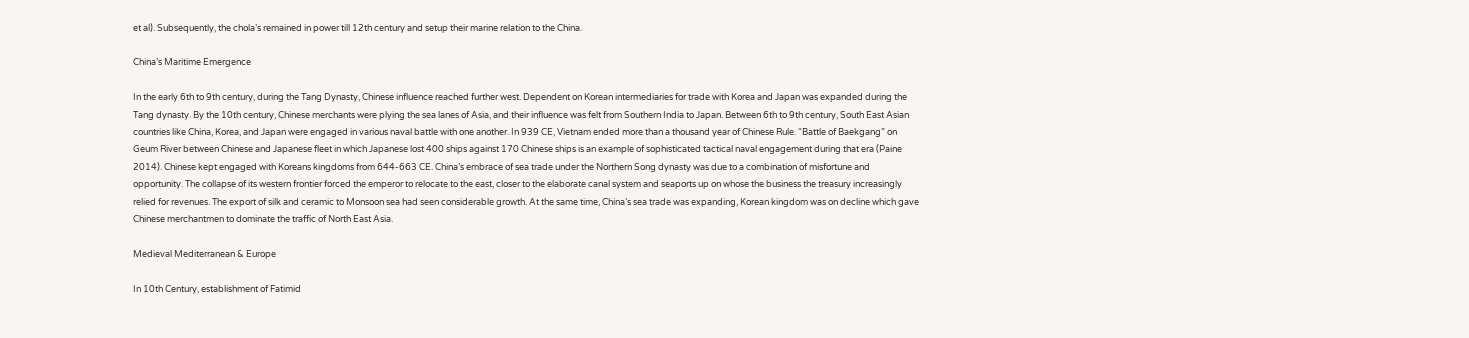et al). Subsequently, the chola’s remained in power till 12th century and setup their marine relation to the China.

China’s Maritime Emergence

In the early 6th to 9th century, during the Tang Dynasty, Chinese influence reached further west. Dependent on Korean intermediaries for trade with Korea and Japan was expanded during the Tang dynasty. By the 10th century, Chinese merchants were plying the sea lanes of Asia, and their influence was felt from Southern India to Japan. Between 6th to 9th century, South East Asian countries like China, Korea, and Japan were engaged in various naval battle with one another. In 939 CE, Vietnam ended more than a thousand year of Chinese Rule. “Battle of Baekgang” on Geum River between Chinese and Japanese fleet in which Japanese lost 400 ships against 170 Chinese ships is an example of sophisticated tactical naval engagement during that era (Paine 2014). Chinese kept engaged with Koreans kingdoms from 644-663 CE. China’s embrace of sea trade under the Northern Song dynasty was due to a combination of misfortune and opportunity. The collapse of its western frontier forced the emperor to relocate to the east, closer to the elaborate canal system and seaports up on whose the business the treasury increasingly relied for revenues. The export of silk and ceramic to Monsoon sea had seen considerable growth. At the same time, China’s sea trade was expanding, Korean kingdom was on decline which gave Chinese merchantmen to dominate the traffic of North East Asia.

Medieval Mediterranean & Europe

In 10th Century, establishment of Fatimid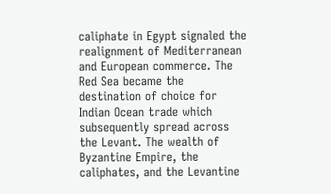caliphate in Egypt signaled the realignment of Mediterranean and European commerce. The Red Sea became the destination of choice for Indian Ocean trade which subsequently spread across the Levant. The wealth of Byzantine Empire, the caliphates, and the Levantine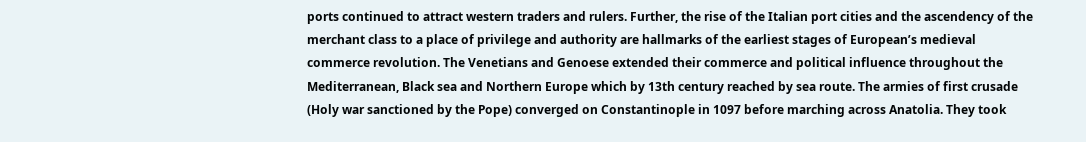ports continued to attract western traders and rulers. Further, the rise of the Italian port cities and the ascendency of the merchant class to a place of privilege and authority are hallmarks of the earliest stages of European’s medieval commerce revolution. The Venetians and Genoese extended their commerce and political influence throughout the Mediterranean, Black sea and Northern Europe which by 13th century reached by sea route. The armies of first crusade (Holy war sanctioned by the Pope) converged on Constantinople in 1097 before marching across Anatolia. They took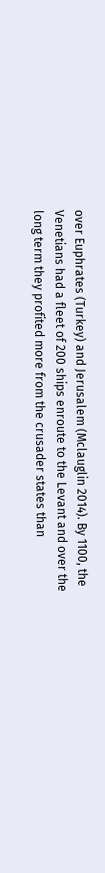over Euphrates (Turkey) and Jerusalem (Mclauglin 2014). By 1100, the Venetians had a fleet of 200 ships enroute to the Levant and over the long term they profited more from the crusader states than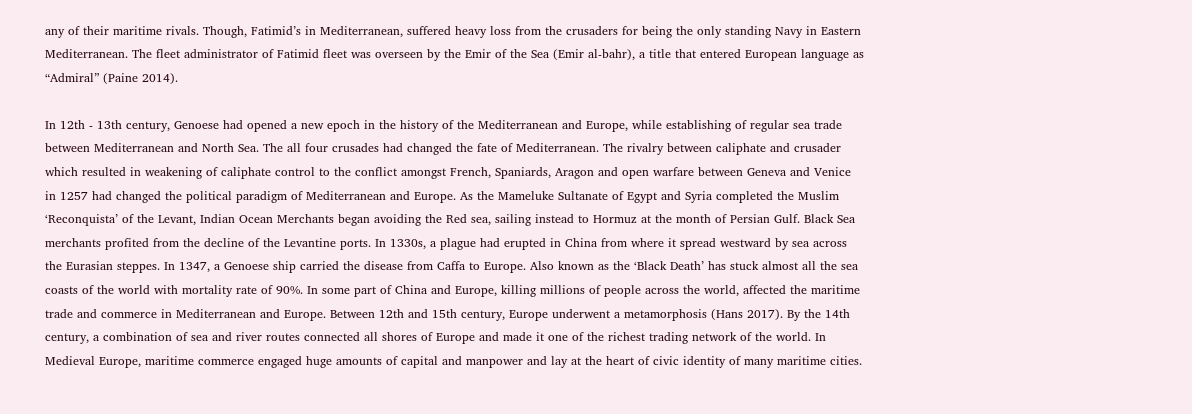any of their maritime rivals. Though, Fatimid’s in Mediterranean, suffered heavy loss from the crusaders for being the only standing Navy in Eastern Mediterranean. The fleet administrator of Fatimid fleet was overseen by the Emir of the Sea (Emir al-bahr), a title that entered European language as “Admiral” (Paine 2014).

In 12th - 13th century, Genoese had opened a new epoch in the history of the Mediterranean and Europe, while establishing of regular sea trade between Mediterranean and North Sea. The all four crusades had changed the fate of Mediterranean. The rivalry between caliphate and crusader which resulted in weakening of caliphate control to the conflict amongst French, Spaniards, Aragon and open warfare between Geneva and Venice in 1257 had changed the political paradigm of Mediterranean and Europe. As the Mameluke Sultanate of Egypt and Syria completed the Muslim ‘Reconquista’ of the Levant, Indian Ocean Merchants began avoiding the Red sea, sailing instead to Hormuz at the month of Persian Gulf. Black Sea merchants profited from the decline of the Levantine ports. In 1330s, a plague had erupted in China from where it spread westward by sea across the Eurasian steppes. In 1347, a Genoese ship carried the disease from Caffa to Europe. Also known as the ‘Black Death’ has stuck almost all the sea coasts of the world with mortality rate of 90%. In some part of China and Europe, killing millions of people across the world, affected the maritime trade and commerce in Mediterranean and Europe. Between 12th and 15th century, Europe underwent a metamorphosis (Hans 2017). By the 14th century, a combination of sea and river routes connected all shores of Europe and made it one of the richest trading network of the world. In Medieval Europe, maritime commerce engaged huge amounts of capital and manpower and lay at the heart of civic identity of many maritime cities.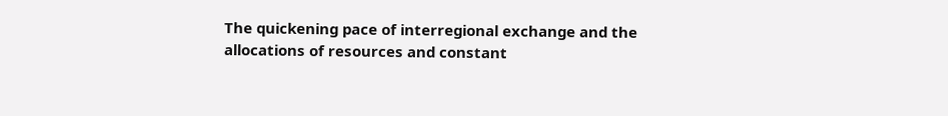The quickening pace of interregional exchange and the allocations of resources and constant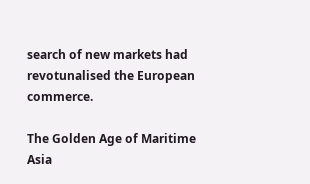search of new markets had revotunalised the European commerce.

The Golden Age of Maritime Asia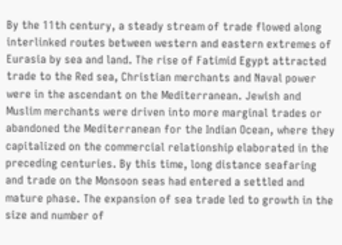By the 11th century, a steady stream of trade flowed along interlinked routes between western and eastern extremes of Eurasia by sea and land. The rise of Fatimid Egypt attracted trade to the Red sea, Christian merchants and Naval power were in the ascendant on the Mediterranean. Jewish and Muslim merchants were driven into more marginal trades or abandoned the Mediterranean for the Indian Ocean, where they capitalized on the commercial relationship elaborated in the preceding centuries. By this time, long distance seafaring and trade on the Monsoon seas had entered a settled and mature phase. The expansion of sea trade led to growth in the size and number of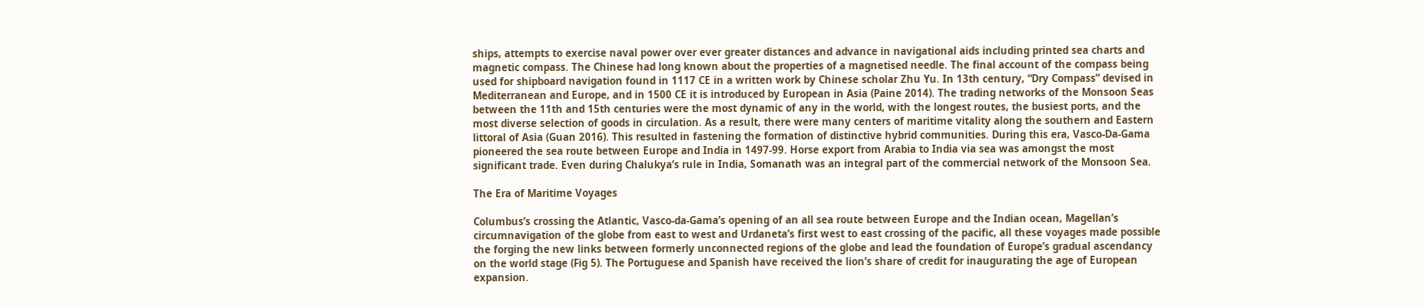ships, attempts to exercise naval power over ever greater distances and advance in navigational aids including printed sea charts and magnetic compass. The Chinese had long known about the properties of a magnetised needle. The final account of the compass being used for shipboard navigation found in 1117 CE in a written work by Chinese scholar Zhu Yu. In 13th century, “Dry Compass” devised in Mediterranean and Europe, and in 1500 CE it is introduced by European in Asia (Paine 2014). The trading networks of the Monsoon Seas between the 11th and 15th centuries were the most dynamic of any in the world, with the longest routes, the busiest ports, and the most diverse selection of goods in circulation. As a result, there were many centers of maritime vitality along the southern and Eastern littoral of Asia (Guan 2016). This resulted in fastening the formation of distinctive hybrid communities. During this era, Vasco-Da-Gama pioneered the sea route between Europe and India in 1497-99. Horse export from Arabia to India via sea was amongst the most significant trade. Even during Chalukya’s rule in India, Somanath was an integral part of the commercial network of the Monsoon Sea.

The Era of Maritime Voyages

Columbus’s crossing the Atlantic, Vasco-da-Gama’s opening of an all sea route between Europe and the Indian ocean, Magellan’s circumnavigation of the globe from east to west and Urdaneta’s first west to east crossing of the pacific, all these voyages made possible the forging the new links between formerly unconnected regions of the globe and lead the foundation of Europe’s gradual ascendancy on the world stage (Fig 5). The Portuguese and Spanish have received the lion’s share of credit for inaugurating the age of European expansion.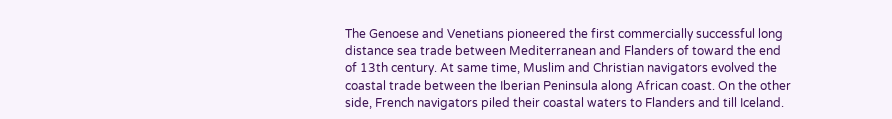The Genoese and Venetians pioneered the first commercially successful long distance sea trade between Mediterranean and Flanders of toward the end of 13th century. At same time, Muslim and Christian navigators evolved the coastal trade between the Iberian Peninsula along African coast. On the other side, French navigators piled their coastal waters to Flanders and till Iceland.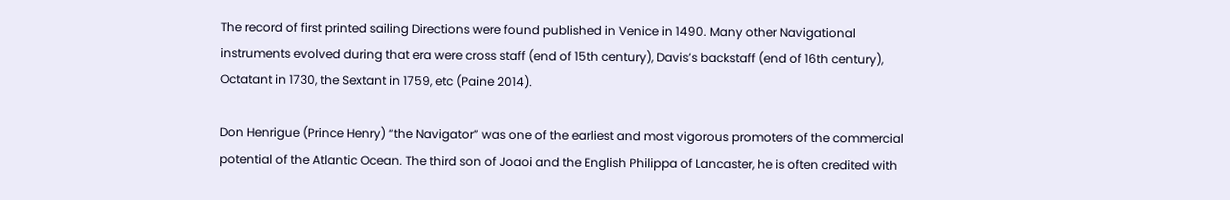The record of first printed sailing Directions were found published in Venice in 1490. Many other Navigational instruments evolved during that era were cross staff (end of 15th century), Davis’s backstaff (end of 16th century), Octatant in 1730, the Sextant in 1759, etc (Paine 2014).

Don Henrigue (Prince Henry) “the Navigator” was one of the earliest and most vigorous promoters of the commercial potential of the Atlantic Ocean. The third son of Joaoi and the English Philippa of Lancaster, he is often credited with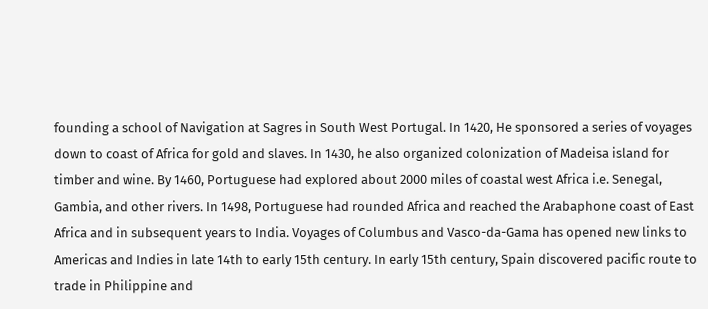founding a school of Navigation at Sagres in South West Portugal. In 1420, He sponsored a series of voyages down to coast of Africa for gold and slaves. In 1430, he also organized colonization of Madeisa island for timber and wine. By 1460, Portuguese had explored about 2000 miles of coastal west Africa i.e. Senegal, Gambia, and other rivers. In 1498, Portuguese had rounded Africa and reached the Arabaphone coast of East Africa and in subsequent years to India. Voyages of Columbus and Vasco-da-Gama has opened new links to Americas and Indies in late 14th to early 15th century. In early 15th century, Spain discovered pacific route to trade in Philippine and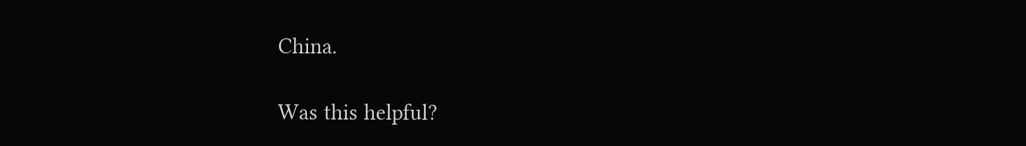China.

Was this helpful?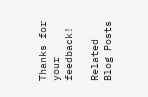Thanks for your feedback!

Related Blog Posts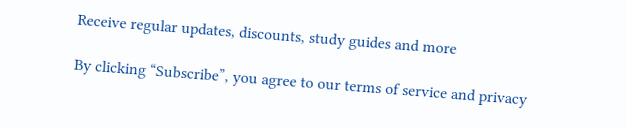Receive regular updates, discounts, study guides and more

By clicking “Subscribe”, you agree to our terms of service and privacy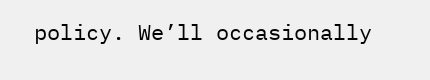policy. We’ll occasionally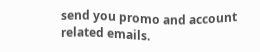send you promo and account related emails.